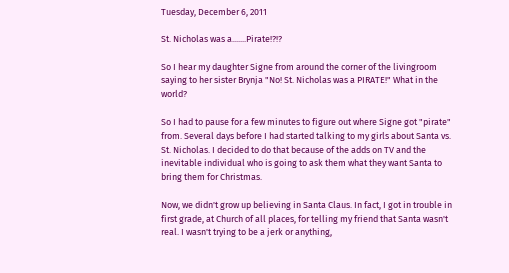Tuesday, December 6, 2011

St. Nicholas was a.......Pirate!?!?

So I hear my daughter Signe from around the corner of the livingroom saying to her sister Brynja "No! St. Nicholas was a PIRATE!" What in the world?

So I had to pause for a few minutes to figure out where Signe got "pirate" from. Several days before I had started talking to my girls about Santa vs. St. Nicholas. I decided to do that because of the adds on TV and the inevitable individual who is going to ask them what they want Santa to bring them for Christmas.

Now, we didn't grow up believing in Santa Claus. In fact, I got in trouble in first grade, at Church of all places, for telling my friend that Santa wasn't real. I wasn't trying to be a jerk or anything,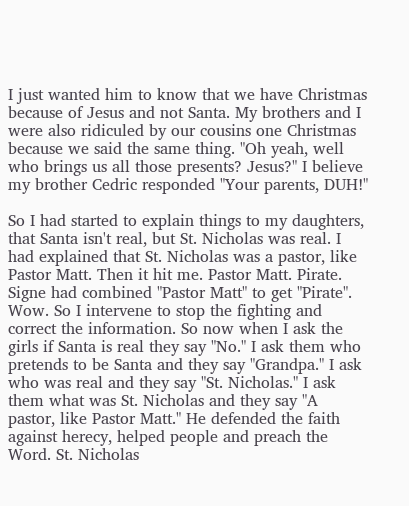I just wanted him to know that we have Christmas because of Jesus and not Santa. My brothers and I were also ridiculed by our cousins one Christmas because we said the same thing. "Oh yeah, well who brings us all those presents? Jesus?" I believe my brother Cedric responded "Your parents, DUH!"

So I had started to explain things to my daughters, that Santa isn't real, but St. Nicholas was real. I had explained that St. Nicholas was a pastor, like Pastor Matt. Then it hit me. Pastor Matt. Pirate. Signe had combined "Pastor Matt" to get "Pirate". Wow. So I intervene to stop the fighting and correct the information. So now when I ask the girls if Santa is real they say "No." I ask them who pretends to be Santa and they say "Grandpa." I ask who was real and they say "St. Nicholas." I ask them what was St. Nicholas and they say "A pastor, like Pastor Matt." He defended the faith against herecy, helped people and preach the Word. St. Nicholas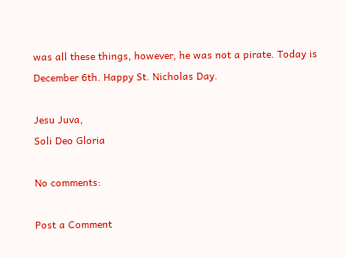was all these things, however, he was not a pirate. Today is December 6th. Happy St. Nicholas Day.

Jesu Juva,
Soli Deo Gloria

No comments:

Post a Comment